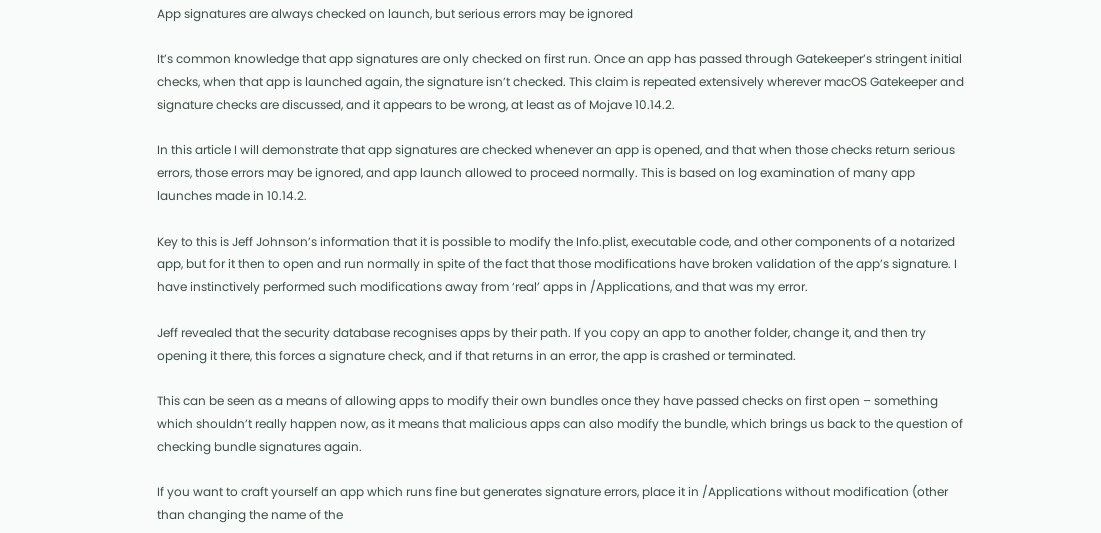App signatures are always checked on launch, but serious errors may be ignored

It’s common knowledge that app signatures are only checked on first run. Once an app has passed through Gatekeeper’s stringent initial checks, when that app is launched again, the signature isn’t checked. This claim is repeated extensively wherever macOS Gatekeeper and signature checks are discussed, and it appears to be wrong, at least as of Mojave 10.14.2.

In this article I will demonstrate that app signatures are checked whenever an app is opened, and that when those checks return serious errors, those errors may be ignored, and app launch allowed to proceed normally. This is based on log examination of many app launches made in 10.14.2.

Key to this is Jeff Johnson’s information that it is possible to modify the Info.plist, executable code, and other components of a notarized app, but for it then to open and run normally in spite of the fact that those modifications have broken validation of the app’s signature. I have instinctively performed such modifications away from ‘real’ apps in /Applications, and that was my error.

Jeff revealed that the security database recognises apps by their path. If you copy an app to another folder, change it, and then try opening it there, this forces a signature check, and if that returns in an error, the app is crashed or terminated.

This can be seen as a means of allowing apps to modify their own bundles once they have passed checks on first open – something which shouldn’t really happen now, as it means that malicious apps can also modify the bundle, which brings us back to the question of checking bundle signatures again.

If you want to craft yourself an app which runs fine but generates signature errors, place it in /Applications without modification (other than changing the name of the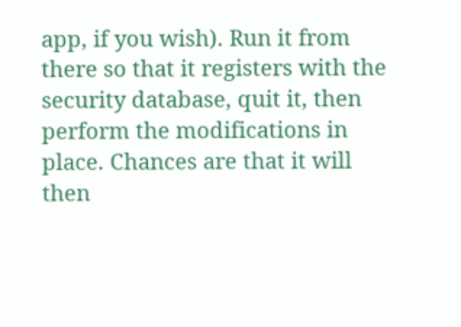app, if you wish). Run it from there so that it registers with the security database, quit it, then perform the modifications in place. Chances are that it will then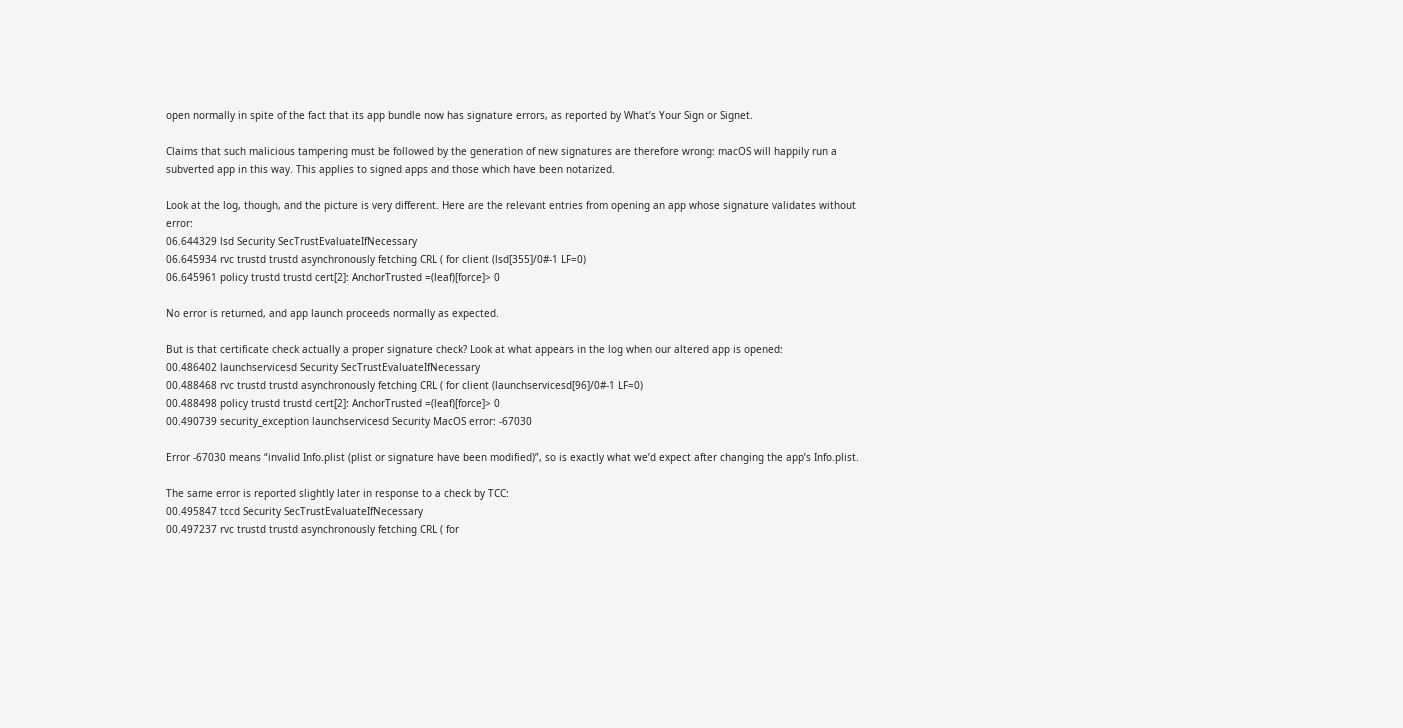open normally in spite of the fact that its app bundle now has signature errors, as reported by What’s Your Sign or Signet.

Claims that such malicious tampering must be followed by the generation of new signatures are therefore wrong: macOS will happily run a subverted app in this way. This applies to signed apps and those which have been notarized.

Look at the log, though, and the picture is very different. Here are the relevant entries from opening an app whose signature validates without error:
06.644329 lsd Security SecTrustEvaluateIfNecessary
06.645934 rvc trustd trustd asynchronously fetching CRL ( for client (lsd[355]/0#-1 LF=0)
06.645961 policy trustd trustd cert[2]: AnchorTrusted =(leaf)[force]> 0

No error is returned, and app launch proceeds normally as expected.

But is that certificate check actually a proper signature check? Look at what appears in the log when our altered app is opened:
00.486402 launchservicesd Security SecTrustEvaluateIfNecessary
00.488468 rvc trustd trustd asynchronously fetching CRL ( for client (launchservicesd[96]/0#-1 LF=0)
00.488498 policy trustd trustd cert[2]: AnchorTrusted =(leaf)[force]> 0
00.490739 security_exception launchservicesd Security MacOS error: -67030

Error -67030 means “invalid Info.plist (plist or signature have been modified)”, so is exactly what we’d expect after changing the app’s Info.plist.

The same error is reported slightly later in response to a check by TCC:
00.495847 tccd Security SecTrustEvaluateIfNecessary
00.497237 rvc trustd trustd asynchronously fetching CRL ( for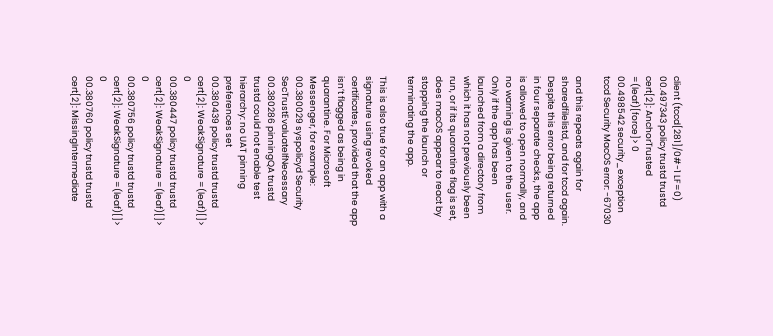client (tccd[281]/0#-1 LF=0)
00.497343 policy trustd trustd cert[2]: AnchorTrusted =(leaf)[force]> 0
00.498542 security_exception tccd Security MacOS error: -67030

and this repeats again for sharedfilelistd, and for tccd again. Despite this error being returned in four separate checks, the app is allowed to open normally, and no warning is given to the user. Only if the app has been launched from a directory from which it has not previously been run, or if its quarantine flag is set, does macOS appear to react by stopping the launch or terminating the app.

This is also true for an app with a signature using revoked certificates, provided that the app isn’t flagged as being in quarantine. For Microsoft Messenger, for example:
00.380029 syspolicyd Security SecTrustEvaluateIfNecessary
00.380286 pinningQA trustd trustd could not enable test hierarchy: no UAT pinning preferences set
00.380439 policy trustd trustd cert[2]: WeakSignature =(leaf)[]> 0
00.380447 policy trustd trustd cert[2]: WeakSignature =(leaf)[]> 0
00.380756 policy trustd trustd cert[2]: WeakSignature =(leaf)[]> 0
00.380760 policy trustd trustd cert[2]: MissingIntermediate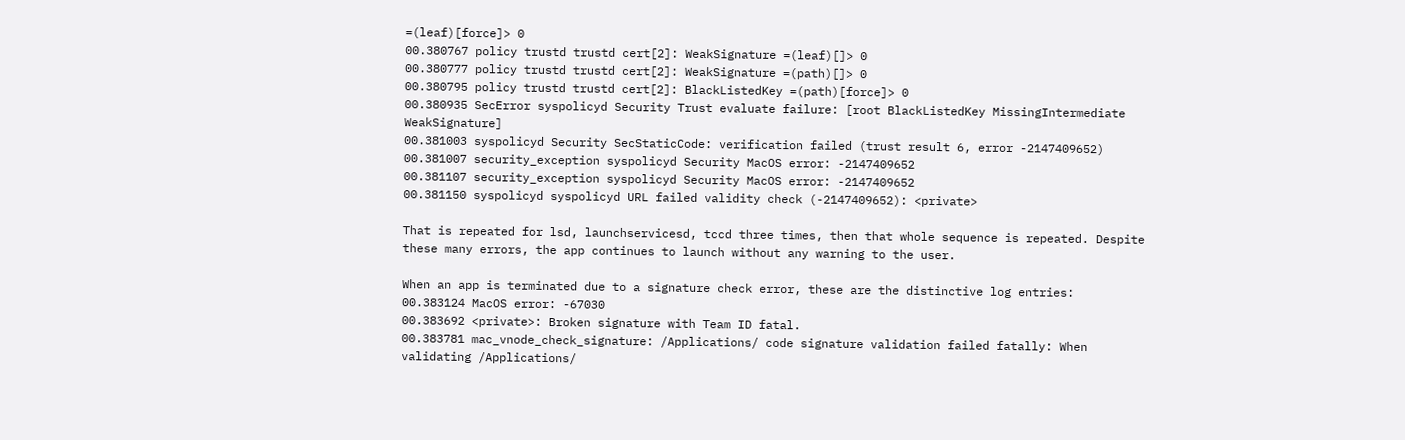=(leaf)[force]> 0
00.380767 policy trustd trustd cert[2]: WeakSignature =(leaf)[]> 0
00.380777 policy trustd trustd cert[2]: WeakSignature =(path)[]> 0
00.380795 policy trustd trustd cert[2]: BlackListedKey =(path)[force]> 0
00.380935 SecError syspolicyd Security Trust evaluate failure: [root BlackListedKey MissingIntermediate WeakSignature]
00.381003 syspolicyd Security SecStaticCode: verification failed (trust result 6, error -2147409652)
00.381007 security_exception syspolicyd Security MacOS error: -2147409652
00.381107 security_exception syspolicyd Security MacOS error: -2147409652
00.381150 syspolicyd syspolicyd URL failed validity check (-2147409652): <private>

That is repeated for lsd, launchservicesd, tccd three times, then that whole sequence is repeated. Despite these many errors, the app continues to launch without any warning to the user.

When an app is terminated due to a signature check error, these are the distinctive log entries:
00.383124 MacOS error: -67030
00.383692 <private>: Broken signature with Team ID fatal.
00.383781 mac_vnode_check_signature: /Applications/ code signature validation failed fatally: When validating /Applications/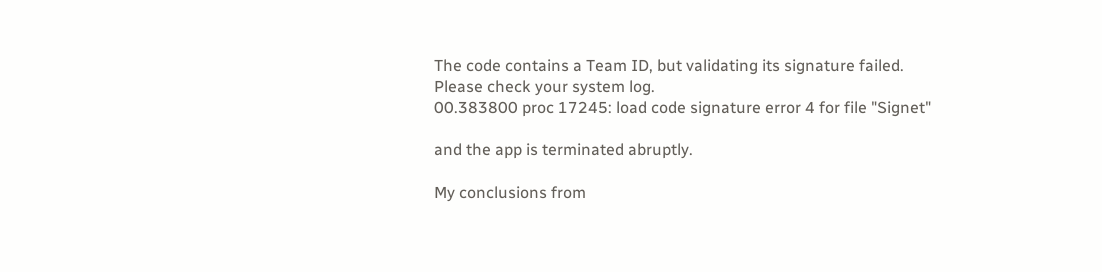The code contains a Team ID, but validating its signature failed.
Please check your system log.
00.383800 proc 17245: load code signature error 4 for file "Signet"

and the app is terminated abruptly.

My conclusions from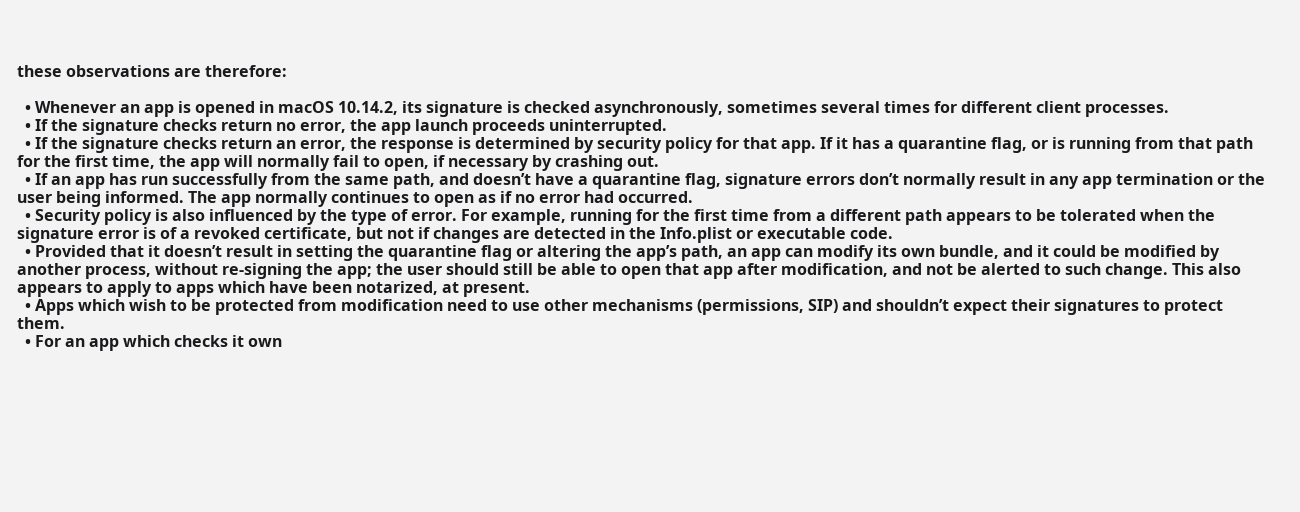these observations are therefore:

  • Whenever an app is opened in macOS 10.14.2, its signature is checked asynchronously, sometimes several times for different client processes.
  • If the signature checks return no error, the app launch proceeds uninterrupted.
  • If the signature checks return an error, the response is determined by security policy for that app. If it has a quarantine flag, or is running from that path for the first time, the app will normally fail to open, if necessary by crashing out.
  • If an app has run successfully from the same path, and doesn’t have a quarantine flag, signature errors don’t normally result in any app termination or the user being informed. The app normally continues to open as if no error had occurred.
  • Security policy is also influenced by the type of error. For example, running for the first time from a different path appears to be tolerated when the signature error is of a revoked certificate, but not if changes are detected in the Info.plist or executable code.
  • Provided that it doesn’t result in setting the quarantine flag or altering the app’s path, an app can modify its own bundle, and it could be modified by another process, without re-signing the app; the user should still be able to open that app after modification, and not be alerted to such change. This also appears to apply to apps which have been notarized, at present.
  • Apps which wish to be protected from modification need to use other mechanisms (permissions, SIP) and shouldn’t expect their signatures to protect them.
  • For an app which checks it own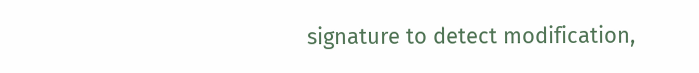signature to detect modification,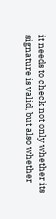it needs to check not only whether its signature is valid, but also whether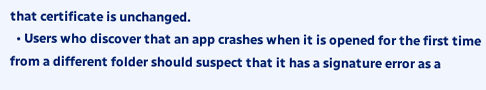that certificate is unchanged.
  • Users who discover that an app crashes when it is opened for the first time from a different folder should suspect that it has a signature error as a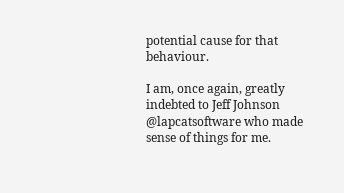potential cause for that behaviour.

I am, once again, greatly indebted to Jeff Johnson @lapcatsoftware who made sense of things for me.